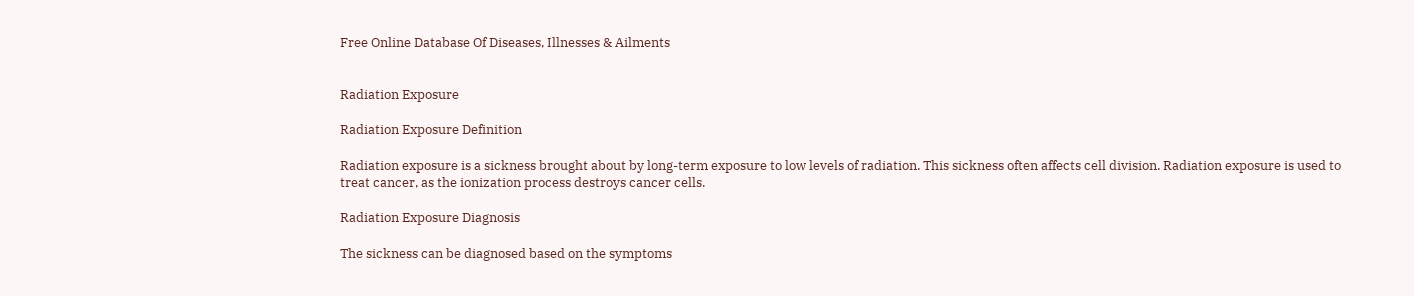Free Online Database Of Diseases, Illnesses & Ailments


Radiation Exposure

Radiation Exposure Definition

Radiation exposure is a sickness brought about by long-term exposure to low levels of radiation. This sickness often affects cell division. Radiation exposure is used to treat cancer, as the ionization process destroys cancer cells.

Radiation Exposure Diagnosis

The sickness can be diagnosed based on the symptoms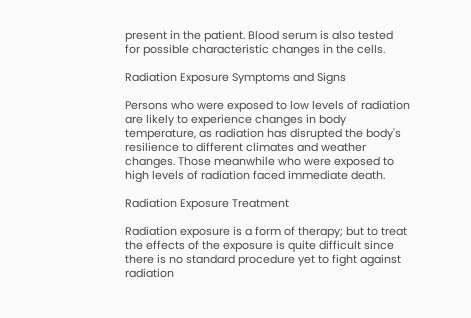present in the patient. Blood serum is also tested for possible characteristic changes in the cells.

Radiation Exposure Symptoms and Signs

Persons who were exposed to low levels of radiation are likely to experience changes in body temperature, as radiation has disrupted the body's resilience to different climates and weather changes. Those meanwhile who were exposed to high levels of radiation faced immediate death.

Radiation Exposure Treatment

Radiation exposure is a form of therapy; but to treat the effects of the exposure is quite difficult since there is no standard procedure yet to fight against radiation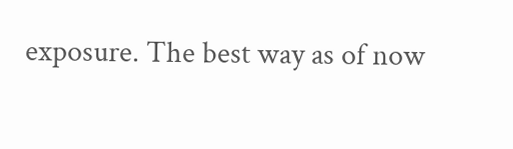exposure. The best way as of now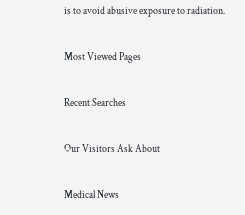is to avoid abusive exposure to radiation.

Most Viewed Pages

Recent Searches

Our Visitors Ask About

Medical News